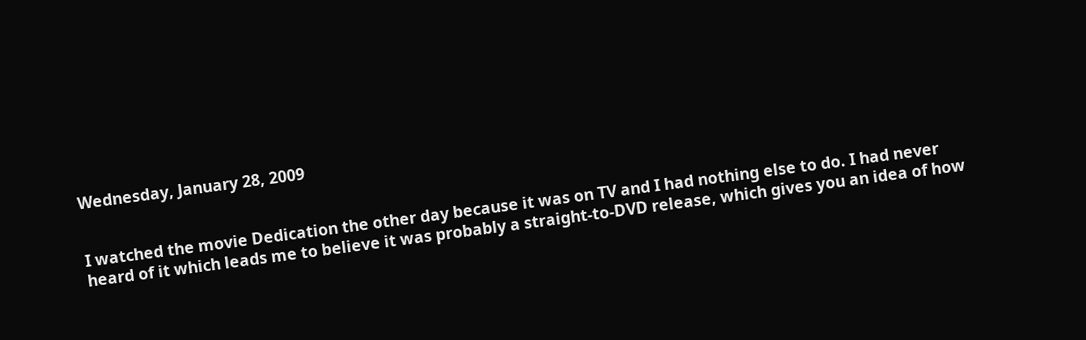Wednesday, January 28, 2009


I watched the movie Dedication the other day because it was on TV and I had nothing else to do. I had never heard of it which leads me to believe it was probably a straight-to-DVD release, which gives you an idea of how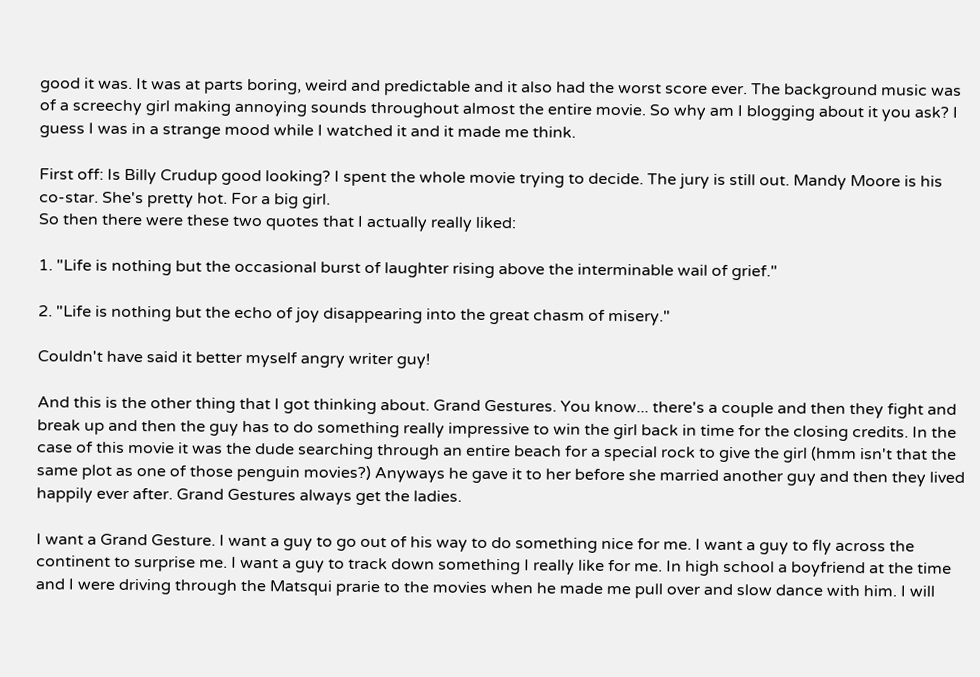good it was. It was at parts boring, weird and predictable and it also had the worst score ever. The background music was of a screechy girl making annoying sounds throughout almost the entire movie. So why am I blogging about it you ask? I guess I was in a strange mood while I watched it and it made me think.

First off: Is Billy Crudup good looking? I spent the whole movie trying to decide. The jury is still out. Mandy Moore is his co-star. She's pretty hot. For a big girl.
So then there were these two quotes that I actually really liked:

1. "Life is nothing but the occasional burst of laughter rising above the interminable wail of grief."

2. "Life is nothing but the echo of joy disappearing into the great chasm of misery."

Couldn't have said it better myself angry writer guy!

And this is the other thing that I got thinking about. Grand Gestures. You know... there's a couple and then they fight and break up and then the guy has to do something really impressive to win the girl back in time for the closing credits. In the case of this movie it was the dude searching through an entire beach for a special rock to give the girl (hmm isn't that the same plot as one of those penguin movies?) Anyways he gave it to her before she married another guy and then they lived happily ever after. Grand Gestures always get the ladies.

I want a Grand Gesture. I want a guy to go out of his way to do something nice for me. I want a guy to fly across the continent to surprise me. I want a guy to track down something I really like for me. In high school a boyfriend at the time and I were driving through the Matsqui prarie to the movies when he made me pull over and slow dance with him. I will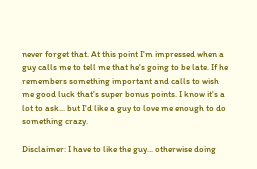never forget that. At this point I'm impressed when a guy calls me to tell me that he's going to be late. If he remembers something important and calls to wish me good luck that's super bonus points. I know it's a lot to ask... but I'd like a guy to love me enough to do something crazy.

Disclaimer: I have to like the guy... otherwise doing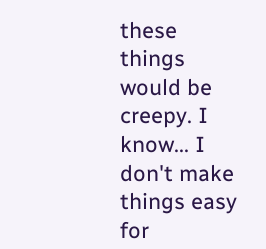these things would be creepy. I know... I don't make things easy for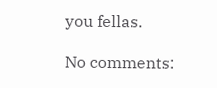you fellas.

No comments: